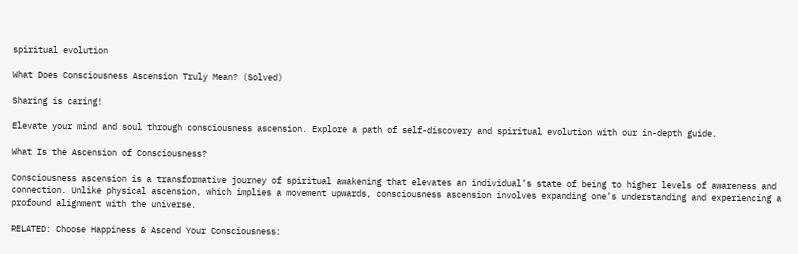spiritual evolution

What Does Consciousness Ascension Truly Mean? (Solved)

Sharing is caring!

Elevate your mind and soul through consciousness ascension. Explore a path of self-discovery and spiritual evolution with our in-depth guide.

What Is the Ascension of Consciousness?

Consciousness ascension is a transformative journey of spiritual awakening that elevates an individual’s state of being to higher levels of awareness and connection. Unlike physical ascension, which implies a movement upwards, consciousness ascension involves expanding one’s understanding and experiencing a profound alignment with the universe.

RELATED: Choose Happiness & Ascend Your Consciousness: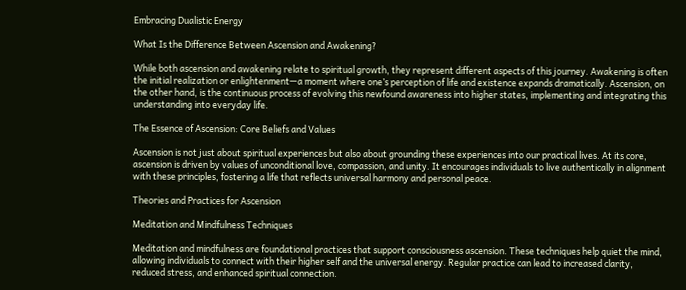Embracing Dualistic Energy

What Is the Difference Between Ascension and Awakening?

While both ascension and awakening relate to spiritual growth, they represent different aspects of this journey. Awakening is often the initial realization or enlightenment—a moment where one’s perception of life and existence expands dramatically. Ascension, on the other hand, is the continuous process of evolving this newfound awareness into higher states, implementing and integrating this understanding into everyday life.

The Essence of Ascension: Core Beliefs and Values

Ascension is not just about spiritual experiences but also about grounding these experiences into our practical lives. At its core, ascension is driven by values of unconditional love, compassion, and unity. It encourages individuals to live authentically in alignment with these principles, fostering a life that reflects universal harmony and personal peace.

Theories and Practices for Ascension

Meditation and Mindfulness Techniques

Meditation and mindfulness are foundational practices that support consciousness ascension. These techniques help quiet the mind, allowing individuals to connect with their higher self and the universal energy. Regular practice can lead to increased clarity, reduced stress, and enhanced spiritual connection.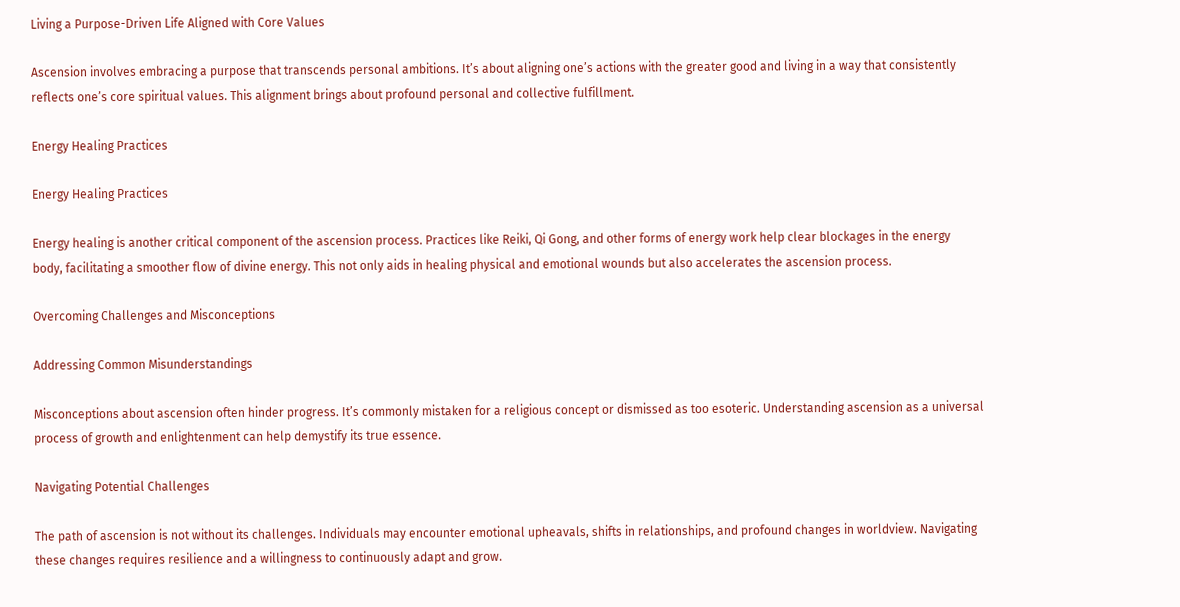Living a Purpose-Driven Life Aligned with Core Values

Ascension involves embracing a purpose that transcends personal ambitions. It’s about aligning one’s actions with the greater good and living in a way that consistently reflects one’s core spiritual values. This alignment brings about profound personal and collective fulfillment.

Energy Healing Practices

Energy Healing Practices

Energy healing is another critical component of the ascension process. Practices like Reiki, Qi Gong, and other forms of energy work help clear blockages in the energy body, facilitating a smoother flow of divine energy. This not only aids in healing physical and emotional wounds but also accelerates the ascension process.

Overcoming Challenges and Misconceptions

Addressing Common Misunderstandings

Misconceptions about ascension often hinder progress. It’s commonly mistaken for a religious concept or dismissed as too esoteric. Understanding ascension as a universal process of growth and enlightenment can help demystify its true essence.

Navigating Potential Challenges

The path of ascension is not without its challenges. Individuals may encounter emotional upheavals, shifts in relationships, and profound changes in worldview. Navigating these changes requires resilience and a willingness to continuously adapt and grow.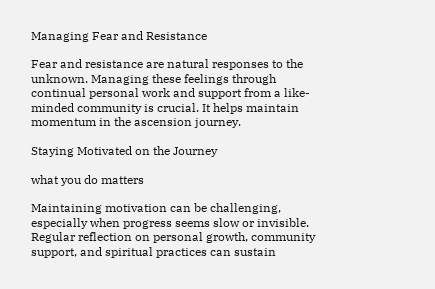Managing Fear and Resistance

Fear and resistance are natural responses to the unknown. Managing these feelings through continual personal work and support from a like-minded community is crucial. It helps maintain momentum in the ascension journey.

Staying Motivated on the Journey

what you do matters

Maintaining motivation can be challenging, especially when progress seems slow or invisible. Regular reflection on personal growth, community support, and spiritual practices can sustain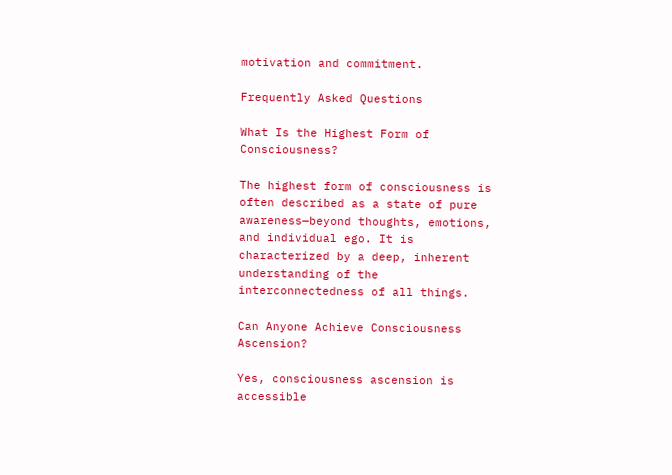motivation and commitment.

Frequently Asked Questions

What Is the Highest Form of Consciousness?

The highest form of consciousness is often described as a state of pure awareness—beyond thoughts, emotions, and individual ego. It is characterized by a deep, inherent understanding of the interconnectedness of all things.

Can Anyone Achieve Consciousness Ascension?

Yes, consciousness ascension is accessible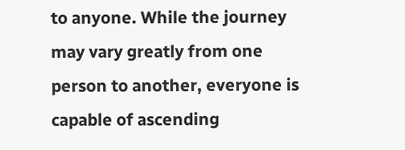to anyone. While the journey may vary greatly from one person to another, everyone is capable of ascending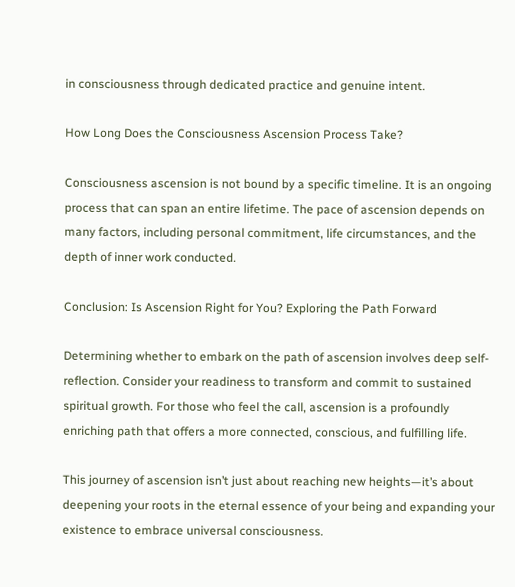in consciousness through dedicated practice and genuine intent.

How Long Does the Consciousness Ascension Process Take?

Consciousness ascension is not bound by a specific timeline. It is an ongoing process that can span an entire lifetime. The pace of ascension depends on many factors, including personal commitment, life circumstances, and the depth of inner work conducted.

Conclusion: Is Ascension Right for You? Exploring the Path Forward

Determining whether to embark on the path of ascension involves deep self-reflection. Consider your readiness to transform and commit to sustained spiritual growth. For those who feel the call, ascension is a profoundly enriching path that offers a more connected, conscious, and fulfilling life.

This journey of ascension isn’t just about reaching new heights—it’s about deepening your roots in the eternal essence of your being and expanding your existence to embrace universal consciousness.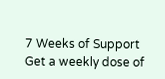7 Weeks of Support
Get a weekly dose of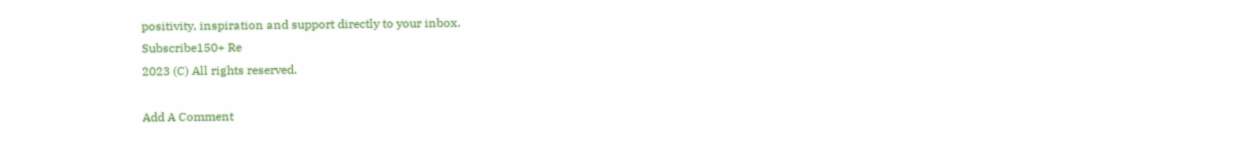positivity, inspiration and support directly to your inbox.
Subscribe150+ Re
2023 (C) All rights reserved.

Add A Comment